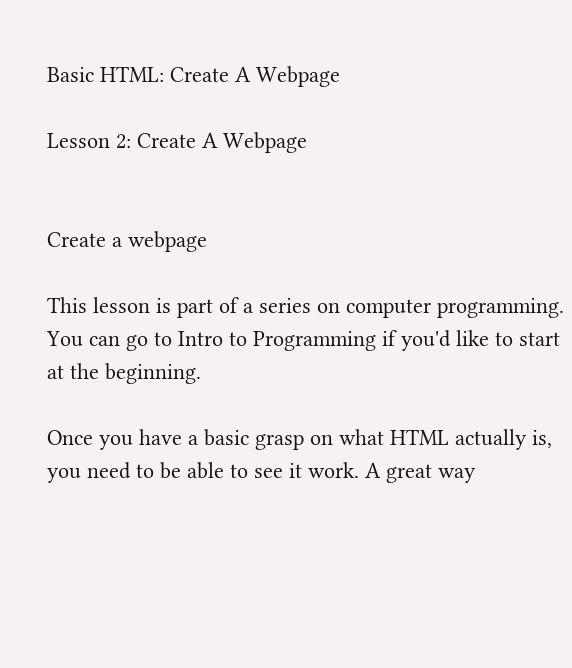Basic HTML: Create A Webpage

Lesson 2: Create A Webpage


Create a webpage

This lesson is part of a series on computer programming. You can go to Intro to Programming if you'd like to start at the beginning.

Once you have a basic grasp on what HTML actually is, you need to be able to see it work. A great way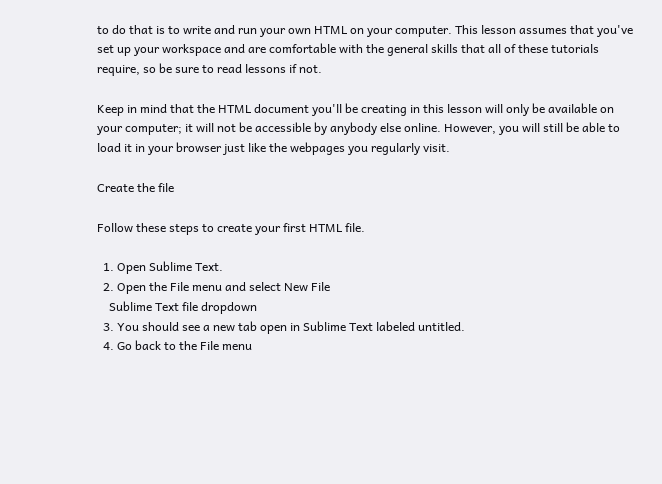to do that is to write and run your own HTML on your computer. This lesson assumes that you've set up your workspace and are comfortable with the general skills that all of these tutorials require, so be sure to read lessons if not.

Keep in mind that the HTML document you'll be creating in this lesson will only be available on your computer; it will not be accessible by anybody else online. However, you will still be able to load it in your browser just like the webpages you regularly visit.

Create the file

Follow these steps to create your first HTML file.

  1. Open Sublime Text.
  2. Open the File menu and select New File
    Sublime Text file dropdown
  3. You should see a new tab open in Sublime Text labeled untitled.
  4. Go back to the File menu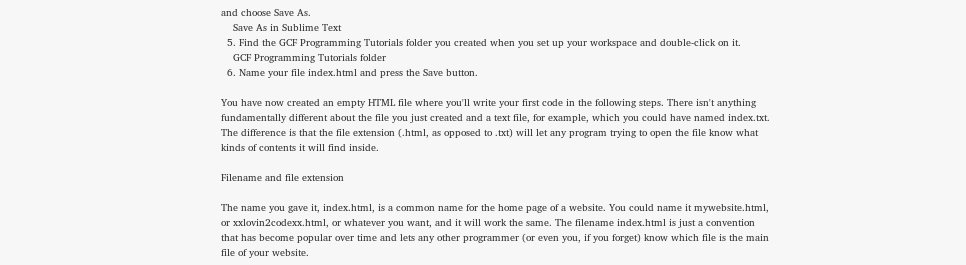and choose Save As.
    Save As in Sublime Text
  5. Find the GCF Programming Tutorials folder you created when you set up your workspace and double-click on it.
    GCF Programming Tutorials folder
  6. Name your file index.html and press the Save button.

You have now created an empty HTML file where you'll write your first code in the following steps. There isn't anything fundamentally different about the file you just created and a text file, for example, which you could have named index.txt. The difference is that the file extension (.html, as opposed to .txt) will let any program trying to open the file know what kinds of contents it will find inside.

Filename and file extension

The name you gave it, index.html, is a common name for the home page of a website. You could name it mywebsite.html, or xxlovin2codexx.html, or whatever you want, and it will work the same. The filename index.html is just a convention that has become popular over time and lets any other programmer (or even you, if you forget) know which file is the main file of your website.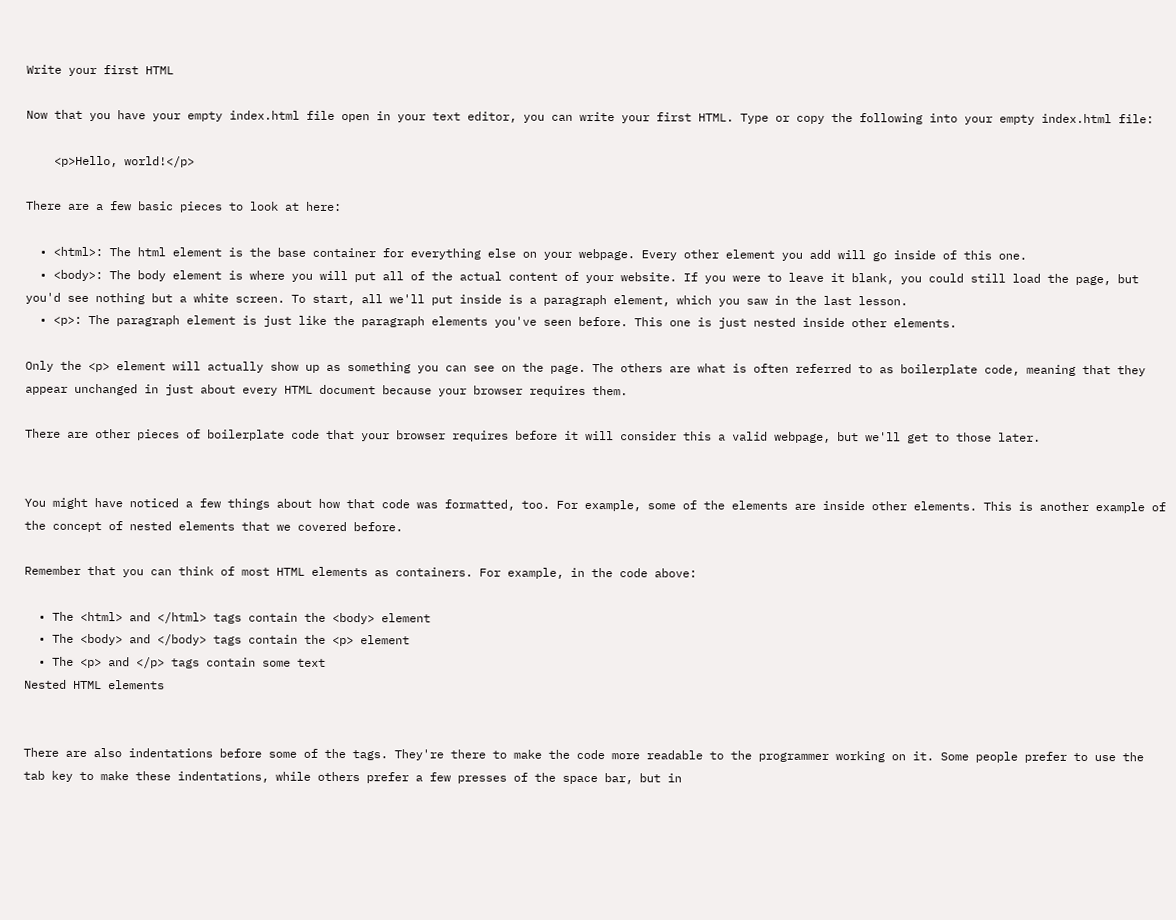Write your first HTML

Now that you have your empty index.html file open in your text editor, you can write your first HTML. Type or copy the following into your empty index.html file:

    <p>Hello, world!</p>

There are a few basic pieces to look at here:

  • <html>: The html element is the base container for everything else on your webpage. Every other element you add will go inside of this one.
  • <body>: The body element is where you will put all of the actual content of your website. If you were to leave it blank, you could still load the page, but you'd see nothing but a white screen. To start, all we'll put inside is a paragraph element, which you saw in the last lesson.
  • <p>: The paragraph element is just like the paragraph elements you've seen before. This one is just nested inside other elements.

Only the <p> element will actually show up as something you can see on the page. The others are what is often referred to as boilerplate code, meaning that they appear unchanged in just about every HTML document because your browser requires them.

There are other pieces of boilerplate code that your browser requires before it will consider this a valid webpage, but we'll get to those later.


You might have noticed a few things about how that code was formatted, too. For example, some of the elements are inside other elements. This is another example of the concept of nested elements that we covered before.

Remember that you can think of most HTML elements as containers. For example, in the code above:

  • The <html> and </html> tags contain the <body> element
  • The <body> and </body> tags contain the <p> element
  • The <p> and </p> tags contain some text
Nested HTML elements


There are also indentations before some of the tags. They're there to make the code more readable to the programmer working on it. Some people prefer to use the tab key to make these indentations, while others prefer a few presses of the space bar, but in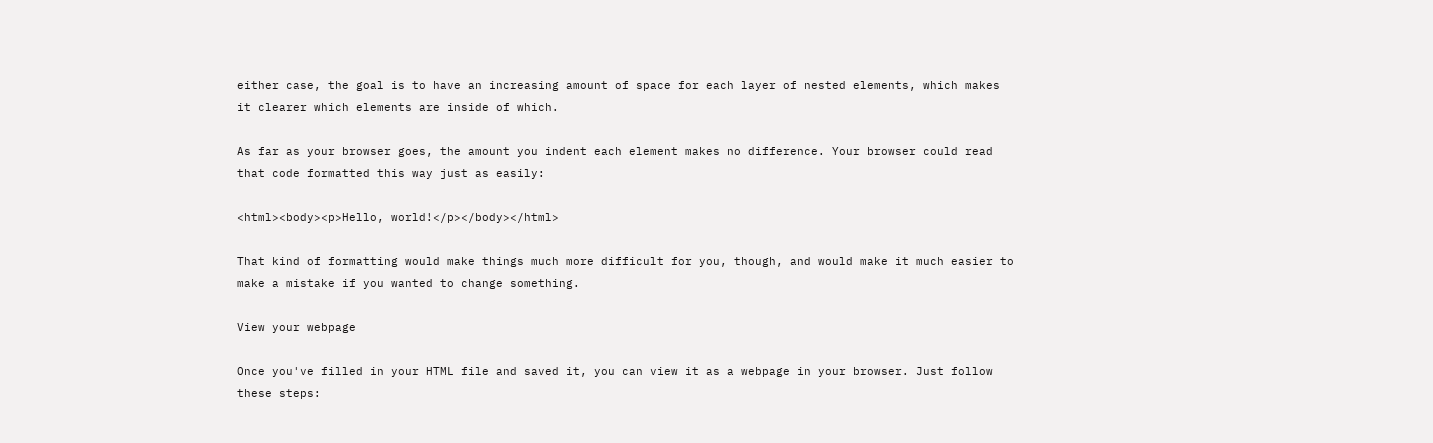either case, the goal is to have an increasing amount of space for each layer of nested elements, which makes it clearer which elements are inside of which.

As far as your browser goes, the amount you indent each element makes no difference. Your browser could read that code formatted this way just as easily:

<html><body><p>Hello, world!</p></body></html>

That kind of formatting would make things much more difficult for you, though, and would make it much easier to make a mistake if you wanted to change something.

View your webpage

Once you've filled in your HTML file and saved it, you can view it as a webpage in your browser. Just follow these steps: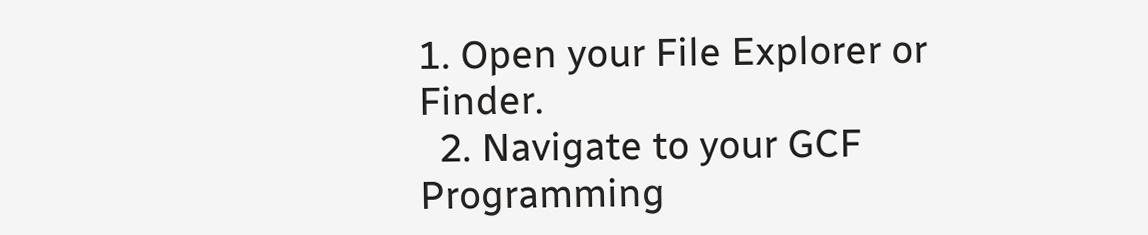1. Open your File Explorer or Finder.
  2. Navigate to your GCF Programming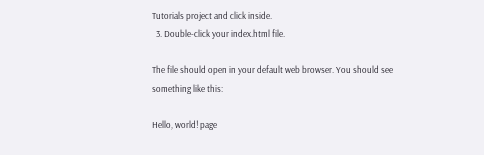Tutorials project and click inside.
  3. Double-click your index.html file.

The file should open in your default web browser. You should see something like this:

Hello, world! page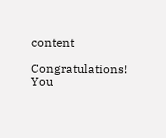content

Congratulations! You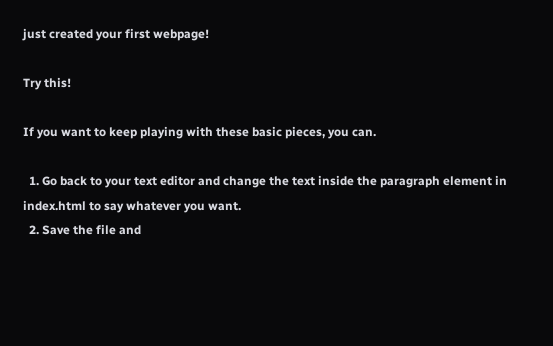just created your first webpage!

Try this!

If you want to keep playing with these basic pieces, you can.

  1. Go back to your text editor and change the text inside the paragraph element in index.html to say whatever you want.
  2. Save the file and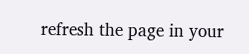refresh the page in your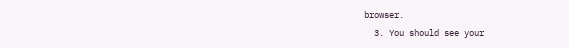browser.
  3. You should see your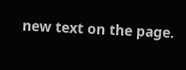new text on the page.